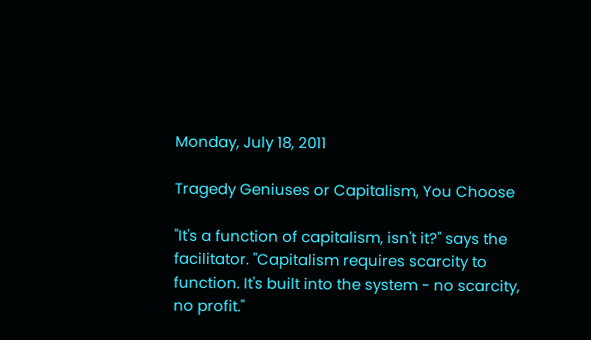Monday, July 18, 2011

Tragedy Geniuses or Capitalism, You Choose

"It's a function of capitalism, isn't it?" says the facilitator. "Capitalism requires scarcity to function. It's built into the system - no scarcity, no profit."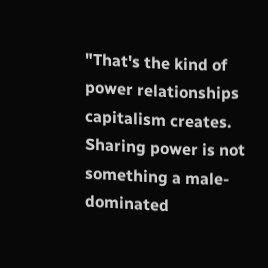"That's the kind of power relationships capitalism creates. Sharing power is not something a male-dominated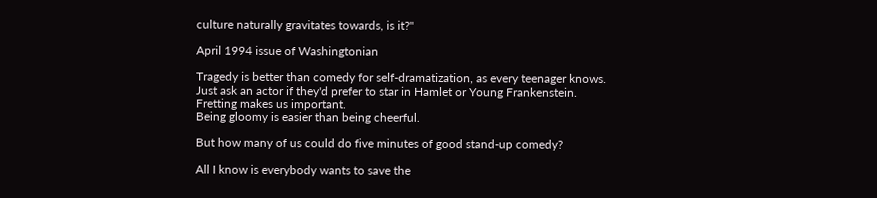culture naturally gravitates towards, is it?"

April 1994 issue of Washingtonian

Tragedy is better than comedy for self-dramatization, as every teenager knows.
Just ask an actor if they'd prefer to star in Hamlet or Young Frankenstein.
Fretting makes us important.
Being gloomy is easier than being cheerful.

But how many of us could do five minutes of good stand-up comedy?

All I know is everybody wants to save the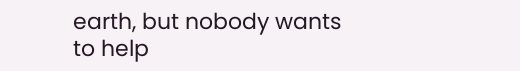earth, but nobody wants to help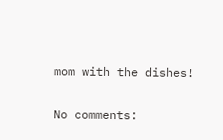mom with the dishes!

No comments: